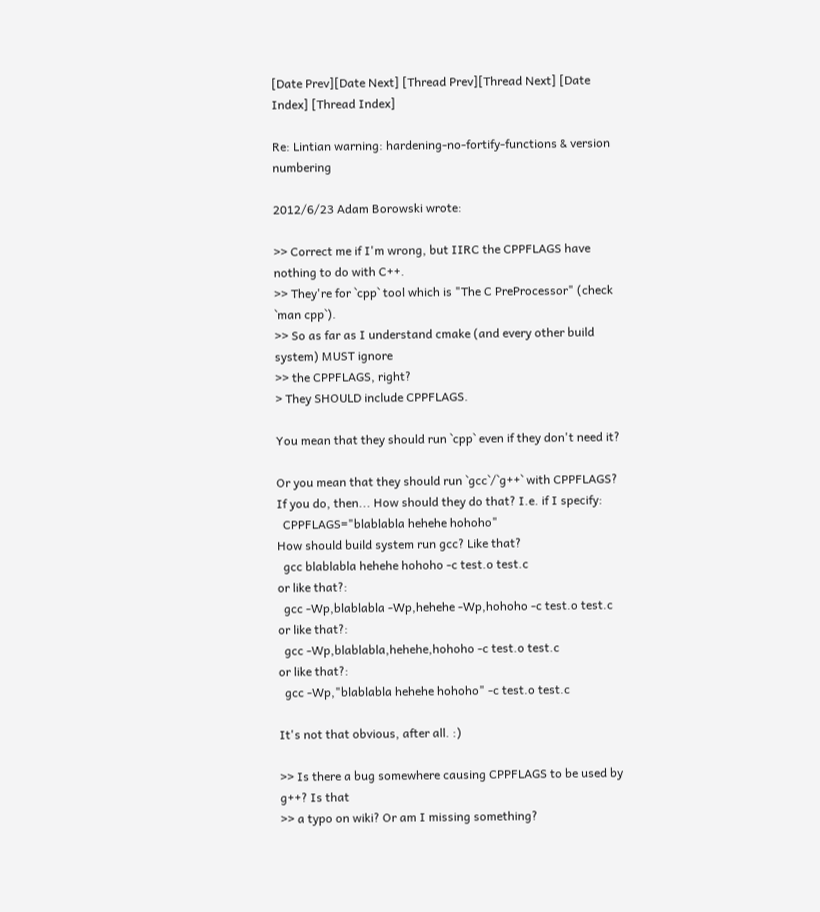[Date Prev][Date Next] [Thread Prev][Thread Next] [Date Index] [Thread Index]

Re: Lintian warning: hardening-no-fortify-functions & version numbering

2012/6/23 Adam Borowski wrote:

>> Correct me if I'm wrong, but IIRC the CPPFLAGS have nothing to do with C++.
>> They're for `cpp` tool which is "The C PreProcessor" (check `man cpp`).
>> So as far as I understand cmake (and every other build system) MUST ignore
>> the CPPFLAGS, right?
> They SHOULD include CPPFLAGS.

You mean that they should run `cpp` even if they don't need it?

Or you mean that they should run `gcc`/`g++` with CPPFLAGS?
If you do, then... How should they do that? I.e. if I specify:
  CPPFLAGS="blablabla hehehe hohoho"
How should build system run gcc? Like that?
  gcc blablabla hehehe hohoho -c test.o test.c
or like that?:
  gcc -Wp,blablabla -Wp,hehehe -Wp,hohoho -c test.o test.c
or like that?:
  gcc -Wp,blablabla,hehehe,hohoho -c test.o test.c
or like that?:
  gcc -Wp,"blablabla hehehe hohoho" -c test.o test.c

It's not that obvious, after all. :)

>> Is there a bug somewhere causing CPPFLAGS to be used by g++? Is that
>> a typo on wiki? Or am I missing something?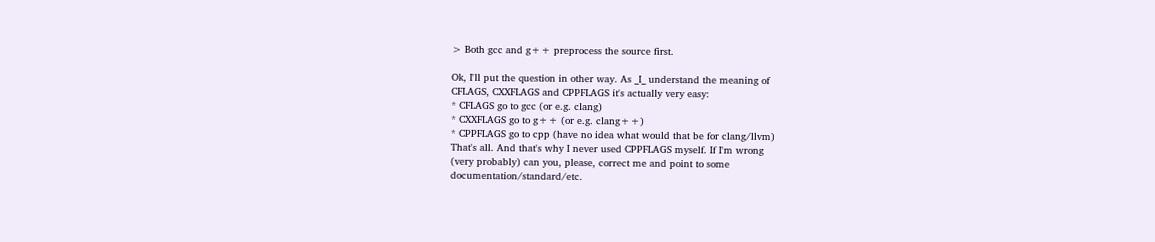> Both gcc and g++ preprocess the source first.

Ok, I'll put the question in other way. As _I_ understand the meaning of
CFLAGS, CXXFLAGS and CPPFLAGS it's actually very easy:
* CFLAGS go to gcc (or e.g. clang)
* CXXFLAGS go to g++ (or e.g. clang++)
* CPPFLAGS go to cpp (have no idea what would that be for clang/llvm)
That's all. And that's why I never used CPPFLAGS myself. If I'm wrong
(very probably) can you, please, correct me and point to some
documentation/standard/etc.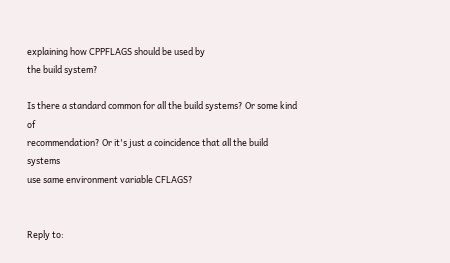explaining how CPPFLAGS should be used by
the build system?

Is there a standard common for all the build systems? Or some kind of
recommendation? Or it's just a coincidence that all the build systems
use same environment variable CFLAGS?


Reply to: